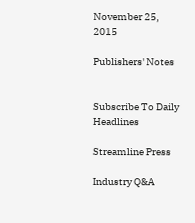November 25, 2015

Publishers' Notes


Subscribe To Daily  Headlines

Streamline Press

Industry Q&A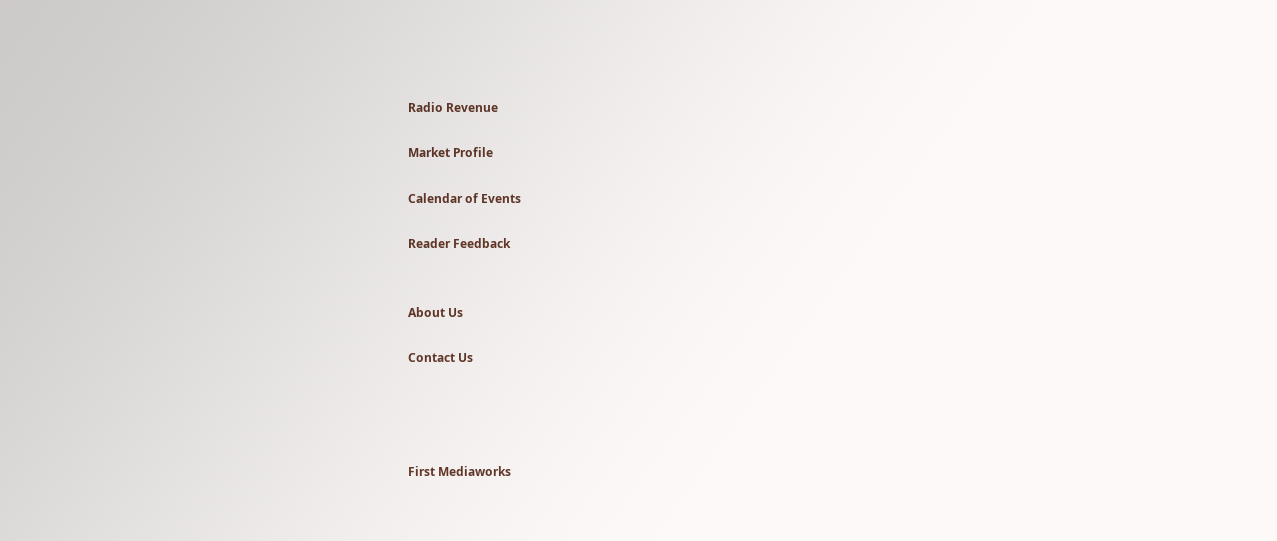Radio Revenue

Market Profile

Calendar of Events

Reader Feedback


About Us

Contact Us




First Mediaworks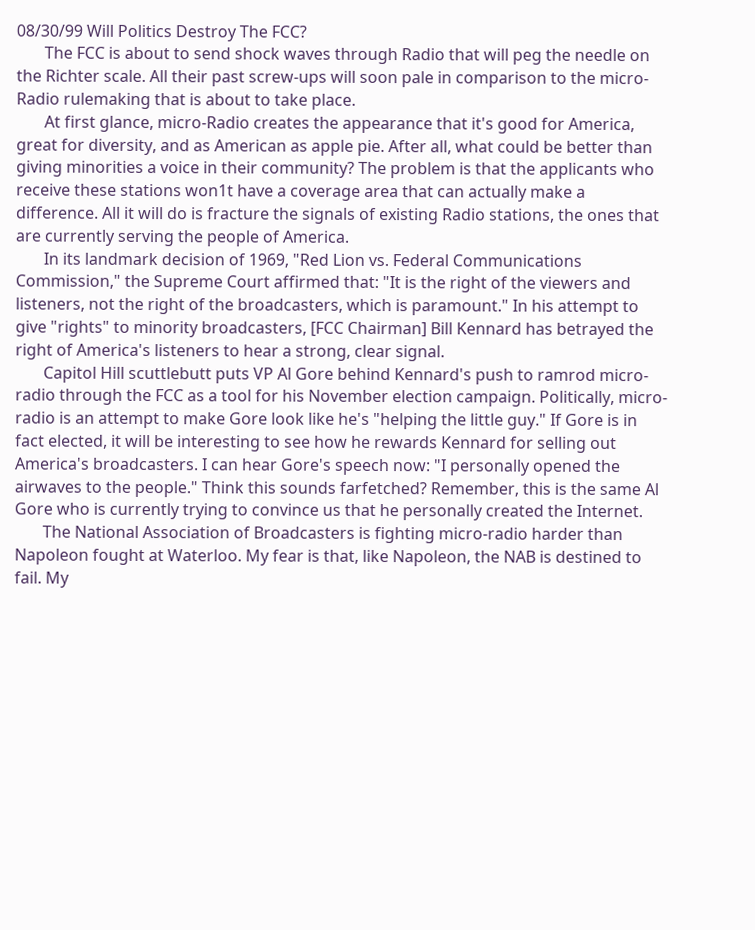08/30/99 Will Politics Destroy The FCC?
       The FCC is about to send shock waves through Radio that will peg the needle on the Richter scale. All their past screw-ups will soon pale in comparison to the micro-Radio rulemaking that is about to take place.
       At first glance, micro-Radio creates the appearance that it's good for America, great for diversity, and as American as apple pie. After all, what could be better than giving minorities a voice in their community? The problem is that the applicants who receive these stations won1t have a coverage area that can actually make a difference. All it will do is fracture the signals of existing Radio stations, the ones that are currently serving the people of America.
       In its landmark decision of 1969, "Red Lion vs. Federal Communications Commission," the Supreme Court affirmed that: "It is the right of the viewers and listeners, not the right of the broadcasters, which is paramount." In his attempt to give "rights" to minority broadcasters, [FCC Chairman] Bill Kennard has betrayed the right of America's listeners to hear a strong, clear signal.
       Capitol Hill scuttlebutt puts VP Al Gore behind Kennard's push to ramrod micro-radio through the FCC as a tool for his November election campaign. Politically, micro-radio is an attempt to make Gore look like he's "helping the little guy." If Gore is in fact elected, it will be interesting to see how he rewards Kennard for selling out America's broadcasters. I can hear Gore's speech now: "I personally opened the airwaves to the people." Think this sounds farfetched? Remember, this is the same Al Gore who is currently trying to convince us that he personally created the Internet.
       The National Association of Broadcasters is fighting micro-radio harder than Napoleon fought at Waterloo. My fear is that, like Napoleon, the NAB is destined to fail. My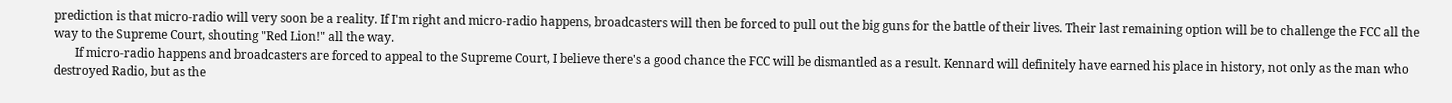prediction is that micro-radio will very soon be a reality. If I'm right and micro-radio happens, broadcasters will then be forced to pull out the big guns for the battle of their lives. Their last remaining option will be to challenge the FCC all the way to the Supreme Court, shouting "Red Lion!" all the way.
       If micro-radio happens and broadcasters are forced to appeal to the Supreme Court, I believe there's a good chance the FCC will be dismantled as a result. Kennard will definitely have earned his place in history, not only as the man who destroyed Radio, but as the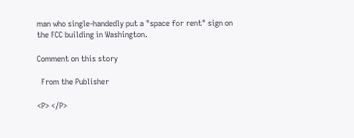man who single-handedly put a "space for rent" sign on the FCC building in Washington.

Comment on this story

  From the Publisher

<P> </P>